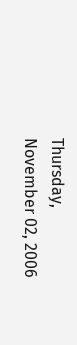Thursday, November 02, 2006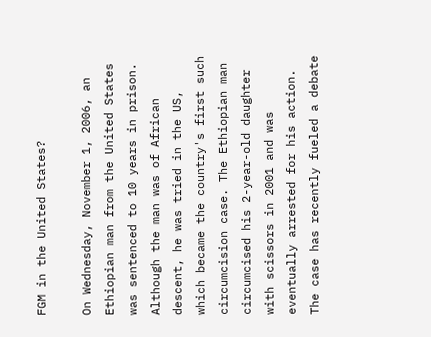FGM in the United States?

On Wednesday, November 1, 2006, an Ethiopian man from the United States was sentenced to 10 years in prison. Although the man was of African descent, he was tried in the US, which became the country's first such circumcision case. The Ethiopian man circumcised his 2-year-old daughter with scissors in 2001 and was eventually arrested for his action. The case has recently fueled a debate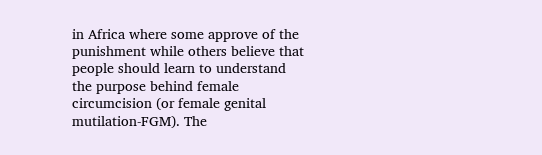in Africa where some approve of the punishment while others believe that people should learn to understand the purpose behind female circumcision (or female genital mutilation-FGM). The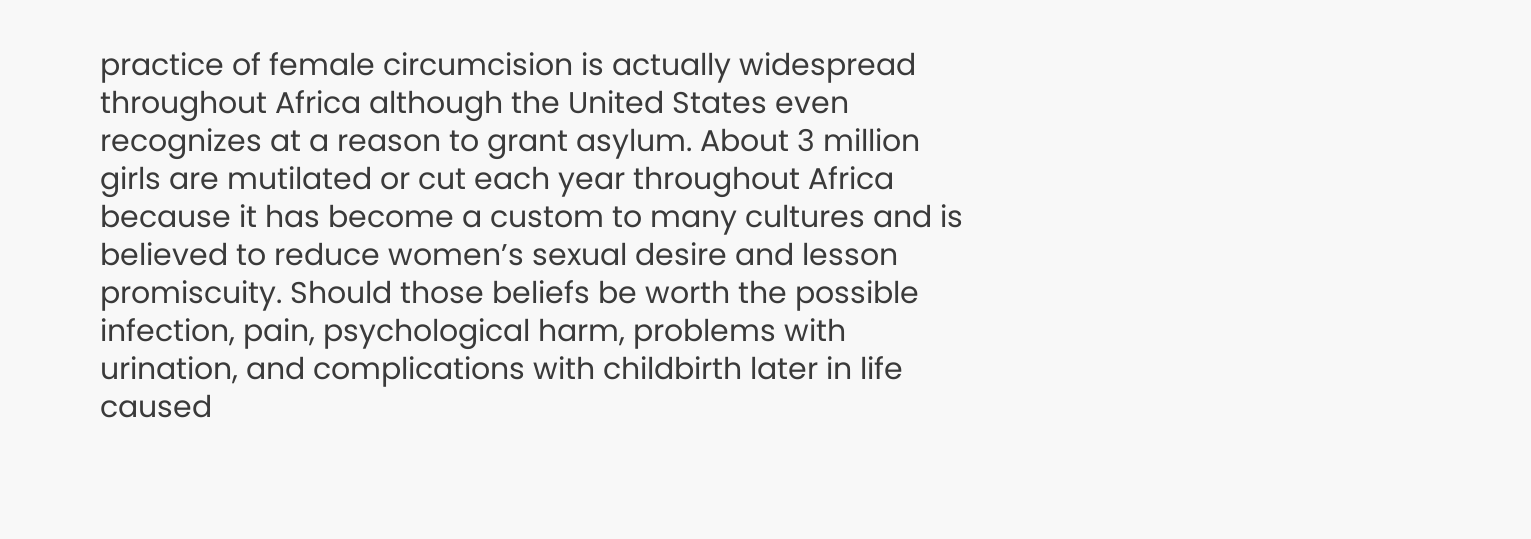practice of female circumcision is actually widespread throughout Africa although the United States even recognizes at a reason to grant asylum. About 3 million girls are mutilated or cut each year throughout Africa because it has become a custom to many cultures and is believed to reduce women’s sexual desire and lesson promiscuity. Should those beliefs be worth the possible infection, pain, psychological harm, problems with urination, and complications with childbirth later in life caused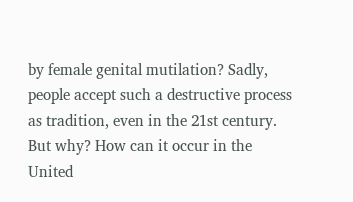by female genital mutilation? Sadly, people accept such a destructive process as tradition, even in the 21st century. But why? How can it occur in the United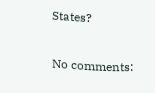States?

No comments: